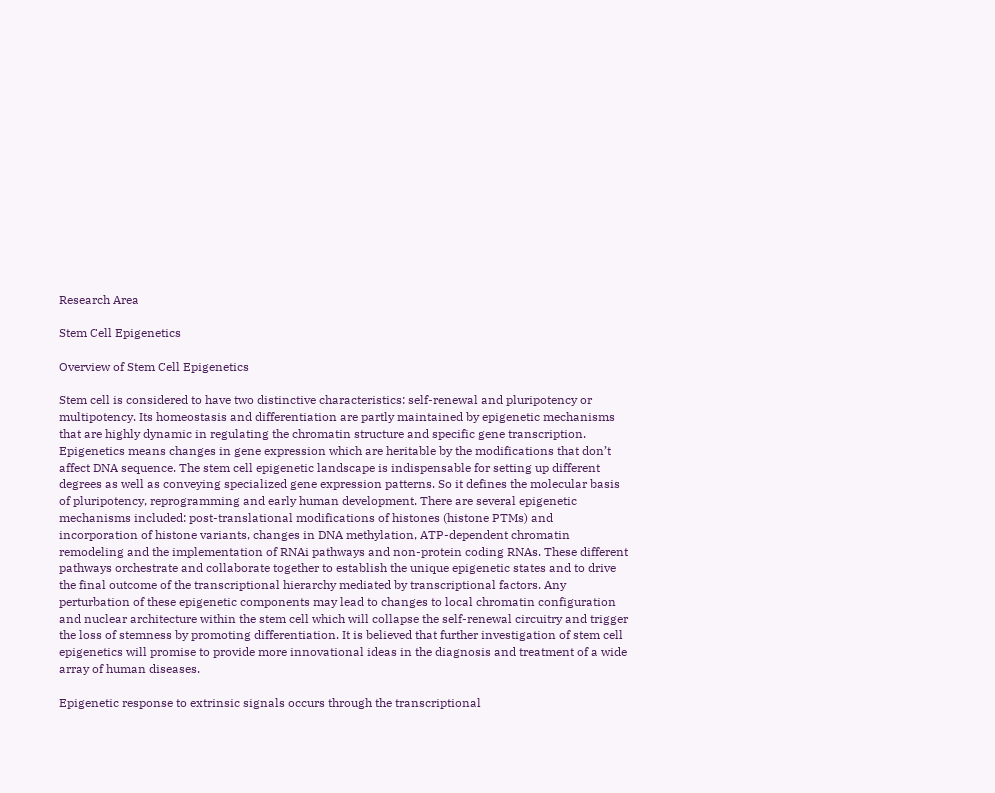Research Area

Stem Cell Epigenetics

Overview of Stem Cell Epigenetics

Stem cell is considered to have two distinctive characteristics: self-renewal and pluripotency or multipotency. Its homeostasis and differentiation are partly maintained by epigenetic mechanisms that are highly dynamic in regulating the chromatin structure and specific gene transcription. Epigenetics means changes in gene expression which are heritable by the modifications that don’t affect DNA sequence. The stem cell epigenetic landscape is indispensable for setting up different degrees as well as conveying specialized gene expression patterns. So it defines the molecular basis of pluripotency, reprogramming and early human development. There are several epigenetic mechanisms included: post-translational modifications of histones (histone PTMs) and incorporation of histone variants, changes in DNA methylation, ATP-dependent chromatin remodeling and the implementation of RNAi pathways and non-protein coding RNAs. These different pathways orchestrate and collaborate together to establish the unique epigenetic states and to drive the final outcome of the transcriptional hierarchy mediated by transcriptional factors. Any perturbation of these epigenetic components may lead to changes to local chromatin configuration and nuclear architecture within the stem cell which will collapse the self-renewal circuitry and trigger the loss of stemness by promoting differentiation. It is believed that further investigation of stem cell epigenetics will promise to provide more innovational ideas in the diagnosis and treatment of a wide array of human diseases.

Epigenetic response to extrinsic signals occurs through the transcriptional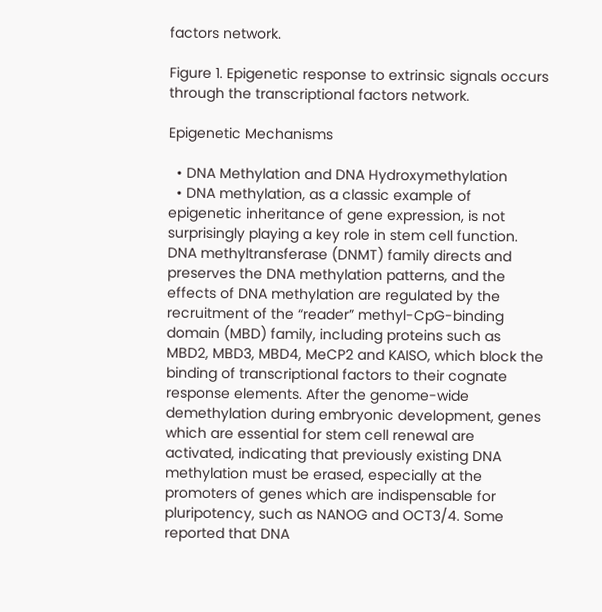factors network.

Figure 1. Epigenetic response to extrinsic signals occurs through the transcriptional factors network.

Epigenetic Mechanisms

  • DNA Methylation and DNA Hydroxymethylation
  • DNA methylation, as a classic example of epigenetic inheritance of gene expression, is not surprisingly playing a key role in stem cell function. DNA methyltransferase (DNMT) family directs and preserves the DNA methylation patterns, and the effects of DNA methylation are regulated by the recruitment of the “reader” methyl-CpG-binding domain (MBD) family, including proteins such as MBD2, MBD3, MBD4, MeCP2 and KAISO, which block the binding of transcriptional factors to their cognate response elements. After the genome-wide demethylation during embryonic development, genes which are essential for stem cell renewal are activated, indicating that previously existing DNA methylation must be erased, especially at the promoters of genes which are indispensable for pluripotency, such as NANOG and OCT3/4. Some reported that DNA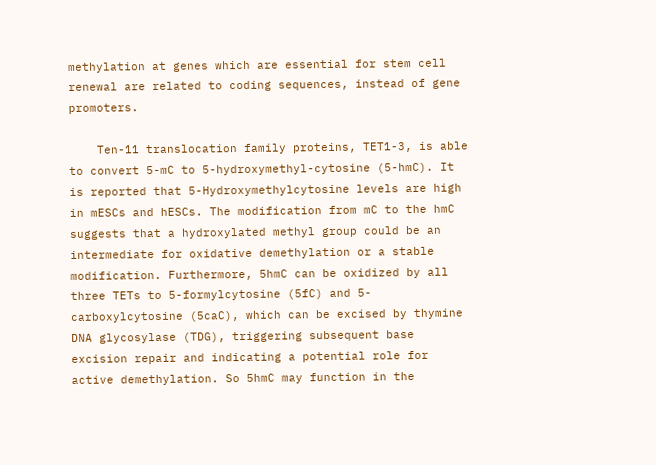methylation at genes which are essential for stem cell renewal are related to coding sequences, instead of gene promoters.

    Ten-11 translocation family proteins, TET1-3, is able to convert 5-mC to 5-hydroxymethyl-cytosine (5-hmC). It is reported that 5-Hydroxymethylcytosine levels are high in mESCs and hESCs. The modification from mC to the hmC suggests that a hydroxylated methyl group could be an intermediate for oxidative demethylation or a stable modification. Furthermore, 5hmC can be oxidized by all three TETs to 5-formylcytosine (5fC) and 5-carboxylcytosine (5caC), which can be excised by thymine DNA glycosylase (TDG), triggering subsequent base excision repair and indicating a potential role for active demethylation. So 5hmC may function in the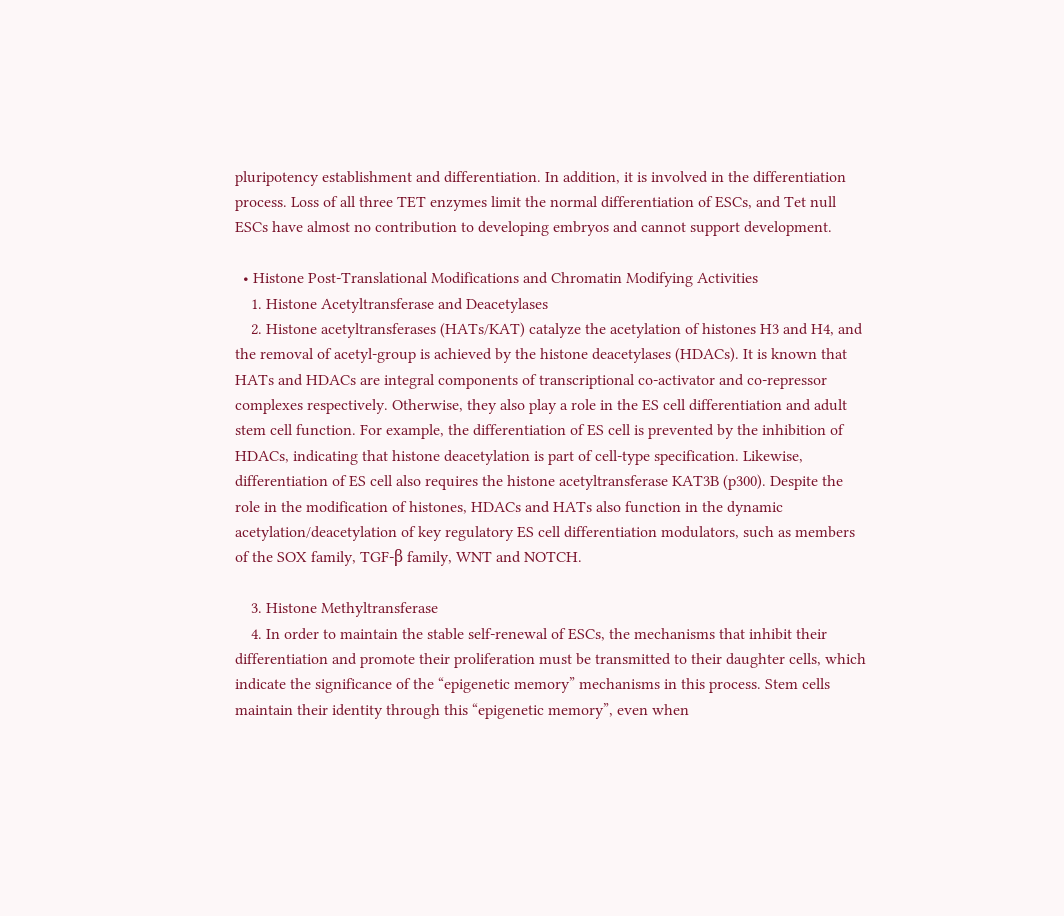pluripotency establishment and differentiation. In addition, it is involved in the differentiation process. Loss of all three TET enzymes limit the normal differentiation of ESCs, and Tet null ESCs have almost no contribution to developing embryos and cannot support development.

  • Histone Post-Translational Modifications and Chromatin Modifying Activities
    1. Histone Acetyltransferase and Deacetylases
    2. Histone acetyltransferases (HATs/KAT) catalyze the acetylation of histones H3 and H4, and the removal of acetyl-group is achieved by the histone deacetylases (HDACs). It is known that HATs and HDACs are integral components of transcriptional co-activator and co-repressor complexes respectively. Otherwise, they also play a role in the ES cell differentiation and adult stem cell function. For example, the differentiation of ES cell is prevented by the inhibition of HDACs, indicating that histone deacetylation is part of cell-type specification. Likewise, differentiation of ES cell also requires the histone acetyltransferase KAT3B (p300). Despite the role in the modification of histones, HDACs and HATs also function in the dynamic acetylation/deacetylation of key regulatory ES cell differentiation modulators, such as members of the SOX family, TGF-β family, WNT and NOTCH.

    3. Histone Methyltransferase
    4. In order to maintain the stable self-renewal of ESCs, the mechanisms that inhibit their differentiation and promote their proliferation must be transmitted to their daughter cells, which indicate the significance of the “epigenetic memory” mechanisms in this process. Stem cells maintain their identity through this “epigenetic memory”, even when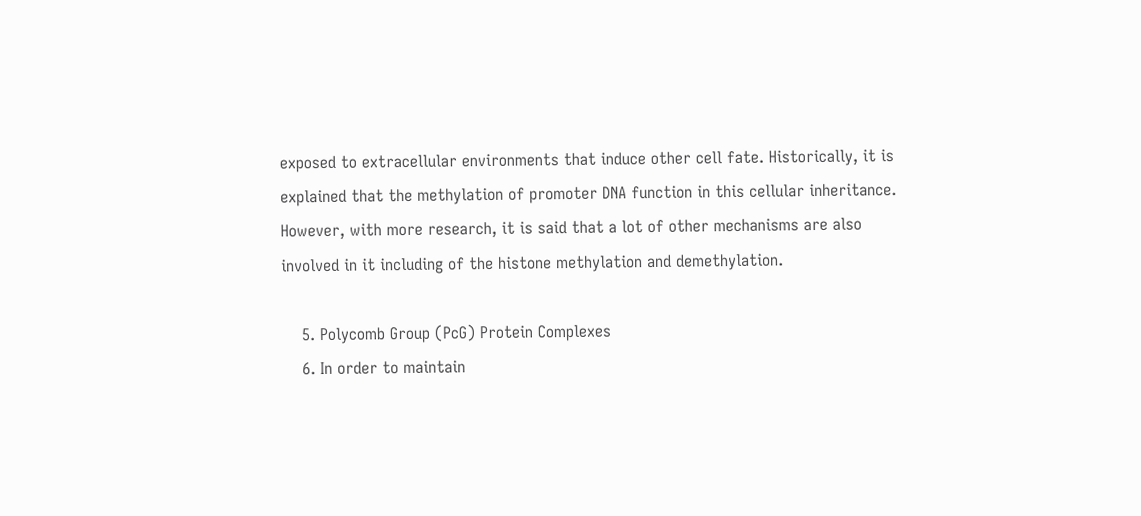exposed to extracellular environments that induce other cell fate. Historically, it is explained that the methylation of promoter DNA function in this cellular inheritance. However, with more research, it is said that a lot of other mechanisms are also involved in it including of the histone methylation and demethylation.

    5. Polycomb Group (PcG) Protein Complexes
    6. In order to maintain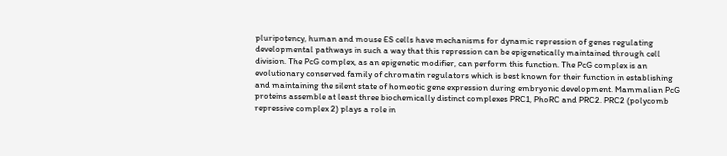pluripotency, human and mouse ES cells have mechanisms for dynamic repression of genes regulating developmental pathways in such a way that this repression can be epigenetically maintained through cell division. The PcG complex, as an epigenetic modifier, can perform this function. The PcG complex is an evolutionary conserved family of chromatin regulators which is best known for their function in establishing and maintaining the silent state of homeotic gene expression during embryonic development. Mammalian PcG proteins assemble at least three biochemically distinct complexes PRC1, PhoRC and PRC2. PRC2 (polycomb repressive complex 2) plays a role in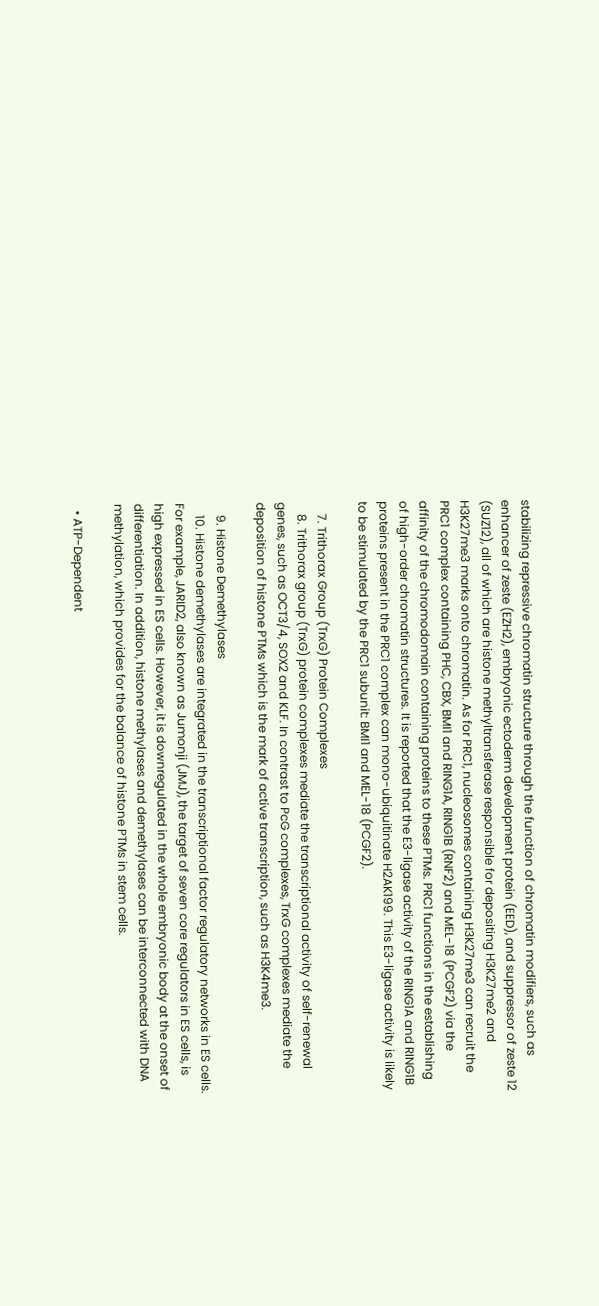stabilizing repressive chromatin structure through the function of chromatin modifiers, such as enhancer of zeste (EZH2), embryonic ectoderm development protein (EED), and suppressor of zeste 12 (SUZ12), all of which are histone methyltransferase responsible for depositing H3K27me2 and H3K27me3 marks onto chromatin. As for PRC1, nucleosomes containing H3K27me3 can recruit the PRC1 complex containing PHC, CBX, BMI1 and RING1A, RING1B (RNF2) and MEL-18 (PCGF2) via the affinity of the chromodomain containing proteins to these PTMs. PRC1 functions in the establishing of high-order chromatin structures. It is reported that the E3-ligase activity of the RING1A and RING1B proteins present in the PRC1 complex can mono-ubiquitinate H2AK199. This E3-ligase activity is likely to be stimulated by the PRC1 subunit: BMI1 and MEL-18 (PCGF2).

    7. Trithorax Group (TrxG) Protein Complexes
    8. Trithorax group (TrxG) protein complexes mediate the transcriptional activity of self-renewal genes, such as OCT3/4, SOX2 and KLF. In contrast to PcG complexes, TrxG complexes mediate the deposition of histone PTMs which is the mark of active transcription, such as H3K4me3.

    9. Histone Demethylases
    10. Histone demethylases are integrated in the transcriptional factor regulatory networks in ES cells. For example, JARID2, also known as Jumonji (JMJ), the target of seven core regulators in ES cells, is high expressed in ES cells. However, it is downregulated in the whole embryonic body at the onset of differentiation. In addition, histone methylases and demethylases can be interconnected with DNA methylation, which provides for the balance of histone PTMs in stem cells.

  • ATP-Dependent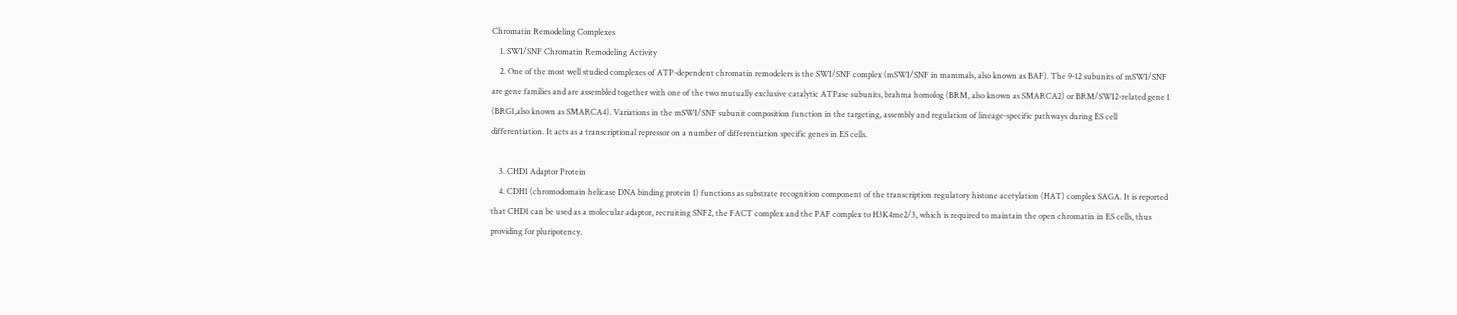Chromatin Remodeling Complexes
    1. SWI/SNF Chromatin Remodeling Activity
    2. One of the most well studied complexes of ATP-dependent chromatin remodelers is the SWI/SNF complex (mSWI/SNF in mammals, also known as BAF). The 9-12 subunits of mSWI/SNF are gene families and are assembled together with one of the two mutually exclusive catalytic ATPase subunits, brahma homolog (BRM, also known as SMARCA2) or BRM/SWI2-related gene 1 (BRG1,also known as SMARCA4). Variations in the mSWI/SNF subunit composition function in the targeting, assembly and regulation of lineage-specific pathways during ES cell differentiation. It acts as a transcriptional repressor on a number of differentiation specific genes in ES cells.

    3. CHD1 Adaptor Protein
    4. CDH1 (chromodomain helicase DNA binding protein 1) functions as substrate recognition component of the transcription regulatory histone acetylation (HAT) complex SAGA. It is reported that CHD1 can be used as a molecular adaptor, recruiting SNF2, the FACT complex and the PAF complex to H3K4me2/3, which is required to maintain the open chromatin in ES cells, thus providing for pluripotency.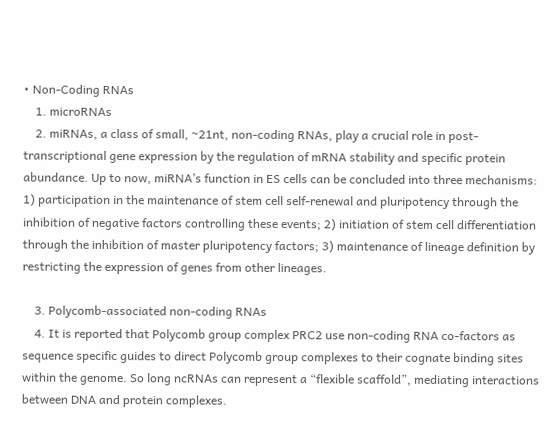• Non-Coding RNAs
    1. microRNAs
    2. miRNAs, a class of small, ~21nt, non-coding RNAs, play a crucial role in post-transcriptional gene expression by the regulation of mRNA stability and specific protein abundance. Up to now, miRNA’s function in ES cells can be concluded into three mechanisms: 1) participation in the maintenance of stem cell self-renewal and pluripotency through the inhibition of negative factors controlling these events; 2) initiation of stem cell differentiation through the inhibition of master pluripotency factors; 3) maintenance of lineage definition by restricting the expression of genes from other lineages.

    3. Polycomb-associated non-coding RNAs
    4. It is reported that Polycomb group complex PRC2 use non-coding RNA co-factors as sequence specific guides to direct Polycomb group complexes to their cognate binding sites within the genome. So long ncRNAs can represent a “flexible scaffold”, mediating interactions between DNA and protein complexes.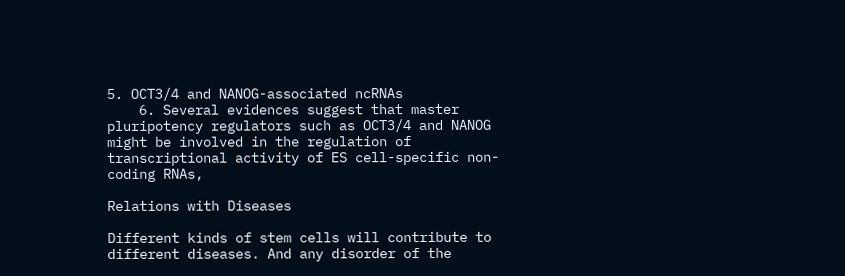5. OCT3/4 and NANOG-associated ncRNAs
    6. Several evidences suggest that master pluripotency regulators such as OCT3/4 and NANOG might be involved in the regulation of transcriptional activity of ES cell-specific non-coding RNAs,

Relations with Diseases

Different kinds of stem cells will contribute to different diseases. And any disorder of the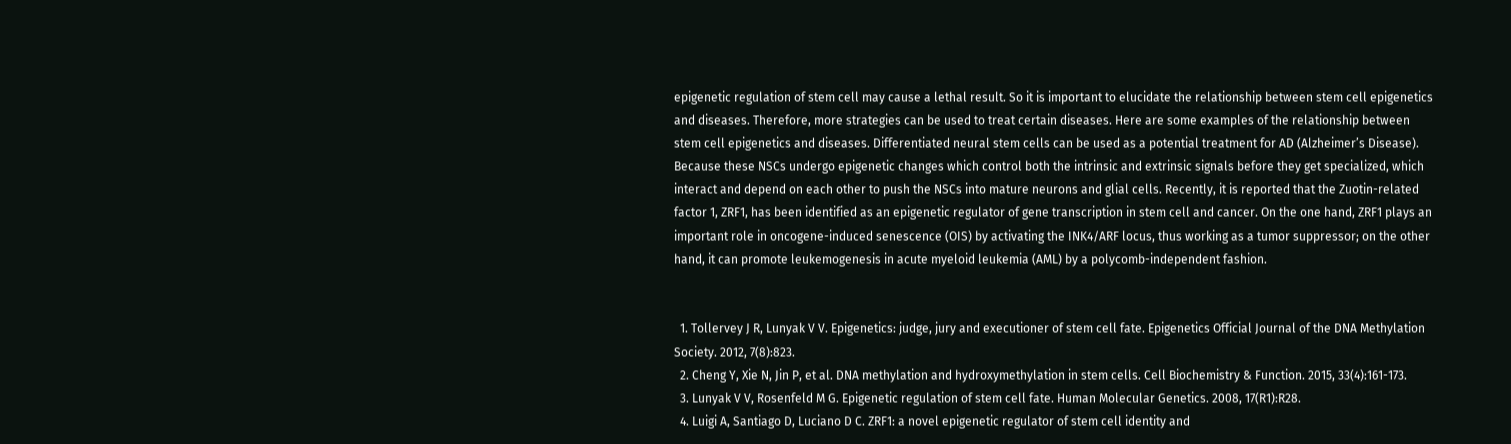epigenetic regulation of stem cell may cause a lethal result. So it is important to elucidate the relationship between stem cell epigenetics and diseases. Therefore, more strategies can be used to treat certain diseases. Here are some examples of the relationship between stem cell epigenetics and diseases. Differentiated neural stem cells can be used as a potential treatment for AD (Alzheimer’s Disease). Because these NSCs undergo epigenetic changes which control both the intrinsic and extrinsic signals before they get specialized, which interact and depend on each other to push the NSCs into mature neurons and glial cells. Recently, it is reported that the Zuotin-related factor 1, ZRF1, has been identified as an epigenetic regulator of gene transcription in stem cell and cancer. On the one hand, ZRF1 plays an important role in oncogene-induced senescence (OIS) by activating the INK4/ARF locus, thus working as a tumor suppressor; on the other hand, it can promote leukemogenesis in acute myeloid leukemia (AML) by a polycomb-independent fashion.


  1. Tollervey J R, Lunyak V V. Epigenetics: judge, jury and executioner of stem cell fate. Epigenetics Official Journal of the DNA Methylation Society. 2012, 7(8):823.
  2. Cheng Y, Xie N, Jin P, et al. DNA methylation and hydroxymethylation in stem cells. Cell Biochemistry & Function. 2015, 33(4):161-173.
  3. Lunyak V V, Rosenfeld M G. Epigenetic regulation of stem cell fate. Human Molecular Genetics. 2008, 17(R1):R28.
  4. Luigi A, Santiago D, Luciano D C. ZRF1: a novel epigenetic regulator of stem cell identity and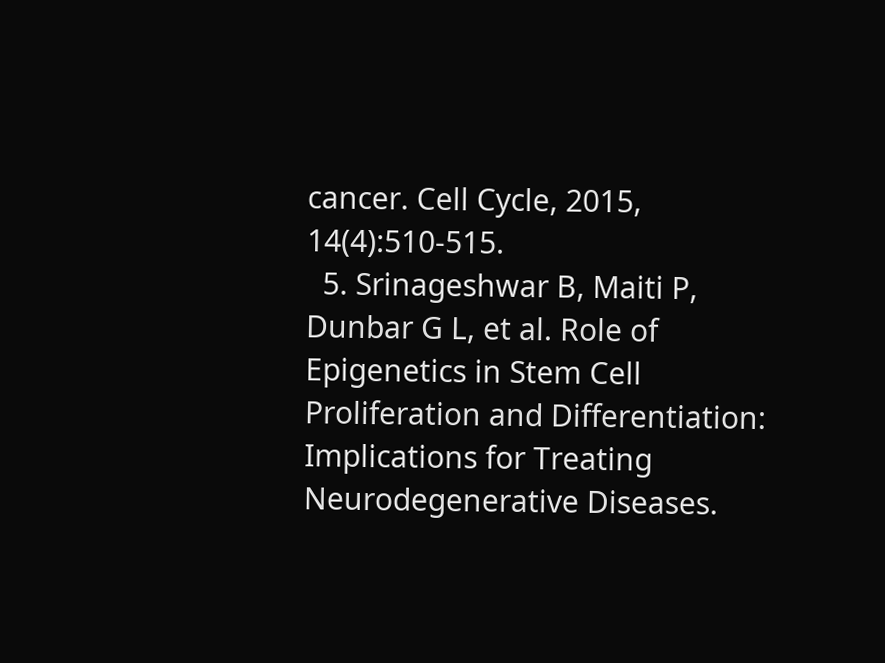cancer. Cell Cycle, 2015, 14(4):510-515.
  5. Srinageshwar B, Maiti P, Dunbar G L, et al. Role of Epigenetics in Stem Cell Proliferation and Differentiation: Implications for Treating Neurodegenerative Diseases.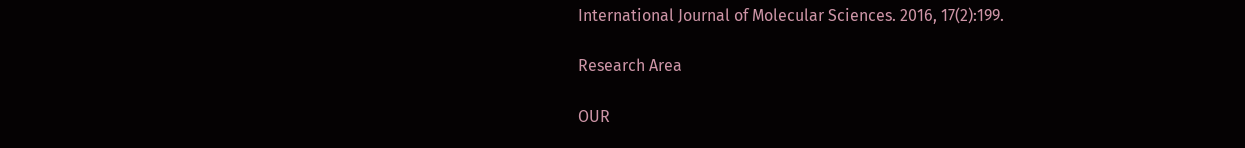International Journal of Molecular Sciences. 2016, 17(2):199.

Research Area

OUR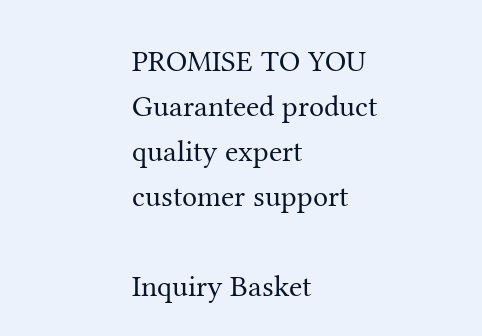PROMISE TO YOU Guaranteed product quality expert customer support

Inquiry Basket